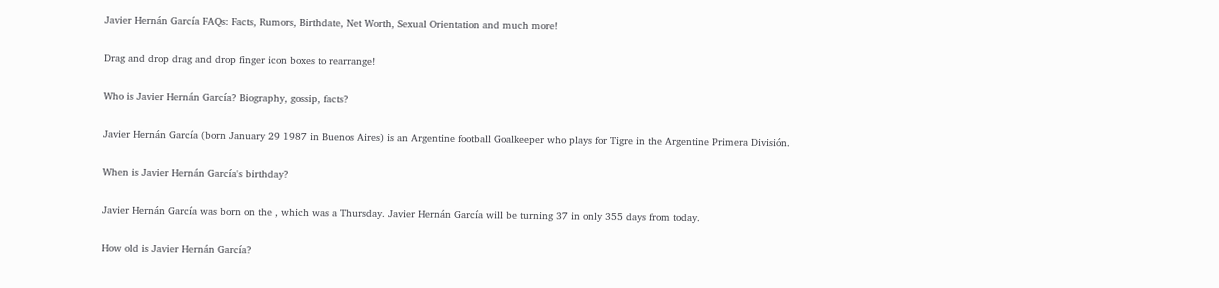Javier Hernán García FAQs: Facts, Rumors, Birthdate, Net Worth, Sexual Orientation and much more!

Drag and drop drag and drop finger icon boxes to rearrange!

Who is Javier Hernán García? Biography, gossip, facts?

Javier Hernán García (born January 29 1987 in Buenos Aires) is an Argentine football Goalkeeper who plays for Tigre in the Argentine Primera División.

When is Javier Hernán García's birthday?

Javier Hernán García was born on the , which was a Thursday. Javier Hernán García will be turning 37 in only 355 days from today.

How old is Javier Hernán García?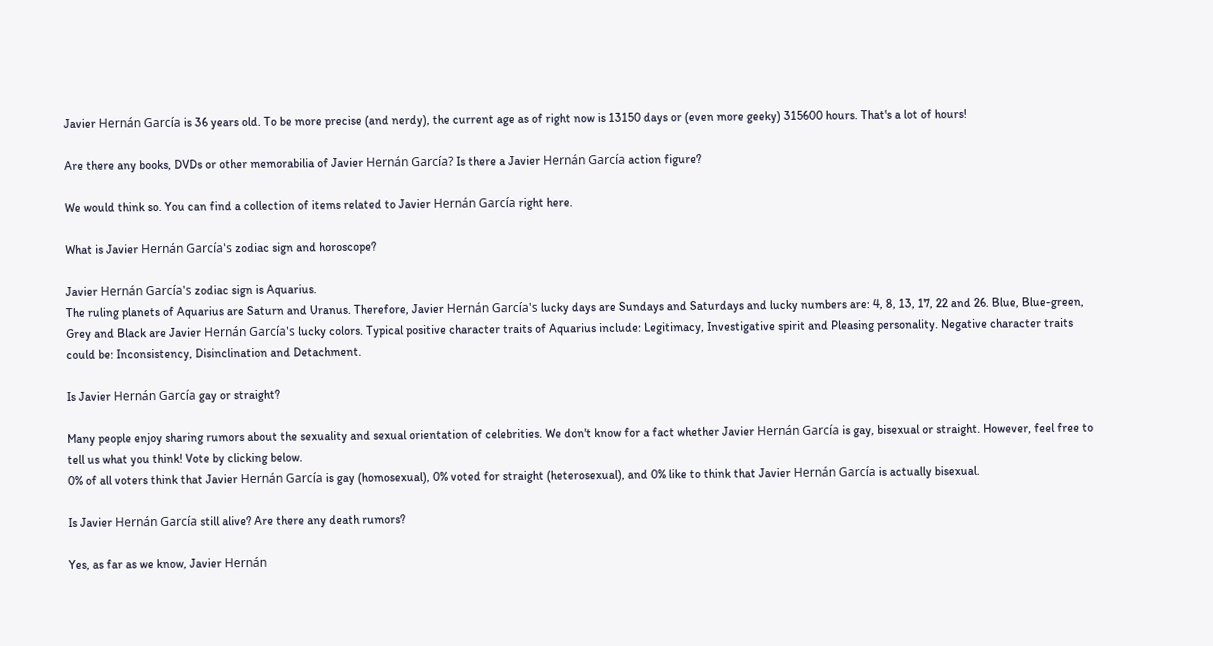Javier Hernán García is 36 years old. To be more precise (and nerdy), the current age as of right now is 13150 days or (even more geeky) 315600 hours. That's a lot of hours!

Are there any books, DVDs or other memorabilia of Javier Hernán García? Is there a Javier Hernán García action figure?

We would think so. You can find a collection of items related to Javier Hernán García right here.

What is Javier Hernán García's zodiac sign and horoscope?

Javier Hernán García's zodiac sign is Aquarius.
The ruling planets of Aquarius are Saturn and Uranus. Therefore, Javier Hernán García's lucky days are Sundays and Saturdays and lucky numbers are: 4, 8, 13, 17, 22 and 26. Blue, Blue-green, Grey and Black are Javier Hernán García's lucky colors. Typical positive character traits of Aquarius include: Legitimacy, Investigative spirit and Pleasing personality. Negative character traits could be: Inconsistency, Disinclination and Detachment.

Is Javier Hernán García gay or straight?

Many people enjoy sharing rumors about the sexuality and sexual orientation of celebrities. We don't know for a fact whether Javier Hernán García is gay, bisexual or straight. However, feel free to tell us what you think! Vote by clicking below.
0% of all voters think that Javier Hernán García is gay (homosexual), 0% voted for straight (heterosexual), and 0% like to think that Javier Hernán García is actually bisexual.

Is Javier Hernán García still alive? Are there any death rumors?

Yes, as far as we know, Javier Hernán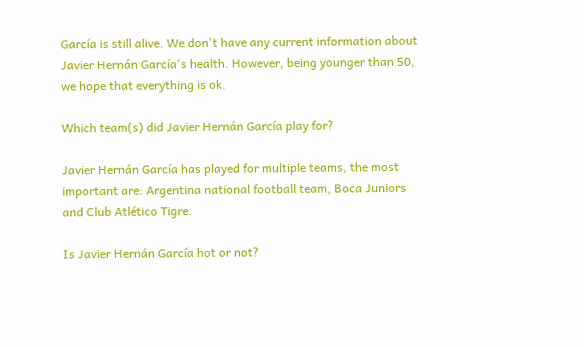García is still alive. We don't have any current information about Javier Hernán García's health. However, being younger than 50, we hope that everything is ok.

Which team(s) did Javier Hernán García play for?

Javier Hernán García has played for multiple teams, the most important are: Argentina national football team, Boca Juniors and Club Atlético Tigre.

Is Javier Hernán García hot or not?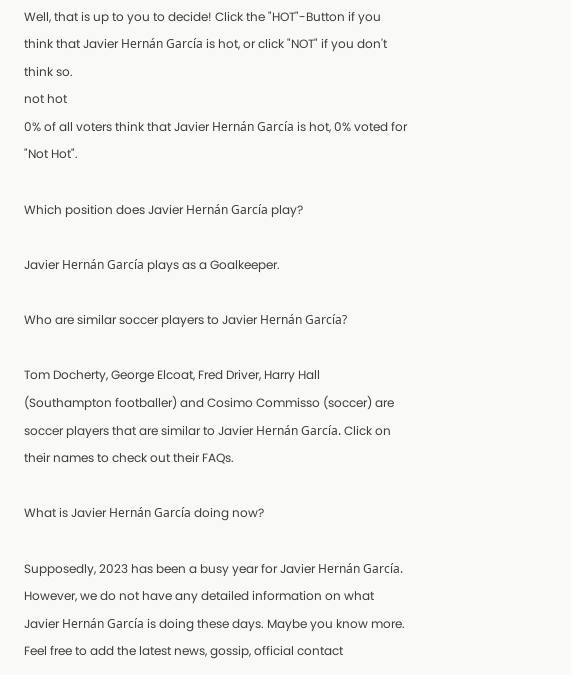Well, that is up to you to decide! Click the "HOT"-Button if you think that Javier Hernán García is hot, or click "NOT" if you don't think so.
not hot
0% of all voters think that Javier Hernán García is hot, 0% voted for "Not Hot".

Which position does Javier Hernán García play?

Javier Hernán García plays as a Goalkeeper.

Who are similar soccer players to Javier Hernán García?

Tom Docherty, George Elcoat, Fred Driver, Harry Hall (Southampton footballer) and Cosimo Commisso (soccer) are soccer players that are similar to Javier Hernán García. Click on their names to check out their FAQs.

What is Javier Hernán García doing now?

Supposedly, 2023 has been a busy year for Javier Hernán García. However, we do not have any detailed information on what Javier Hernán García is doing these days. Maybe you know more. Feel free to add the latest news, gossip, official contact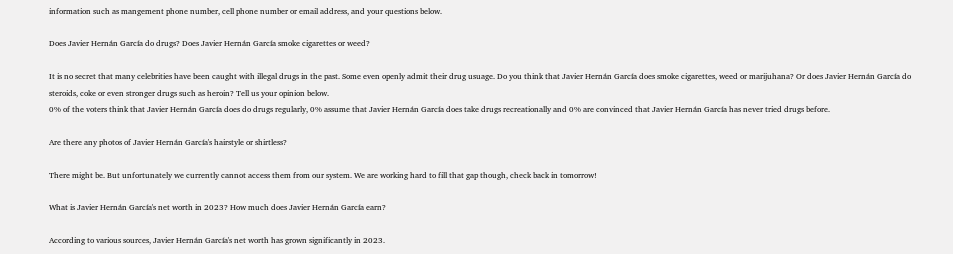information such as mangement phone number, cell phone number or email address, and your questions below.

Does Javier Hernán García do drugs? Does Javier Hernán García smoke cigarettes or weed?

It is no secret that many celebrities have been caught with illegal drugs in the past. Some even openly admit their drug usuage. Do you think that Javier Hernán García does smoke cigarettes, weed or marijuhana? Or does Javier Hernán García do steroids, coke or even stronger drugs such as heroin? Tell us your opinion below.
0% of the voters think that Javier Hernán García does do drugs regularly, 0% assume that Javier Hernán García does take drugs recreationally and 0% are convinced that Javier Hernán García has never tried drugs before.

Are there any photos of Javier Hernán García's hairstyle or shirtless?

There might be. But unfortunately we currently cannot access them from our system. We are working hard to fill that gap though, check back in tomorrow!

What is Javier Hernán García's net worth in 2023? How much does Javier Hernán García earn?

According to various sources, Javier Hernán García's net worth has grown significantly in 2023.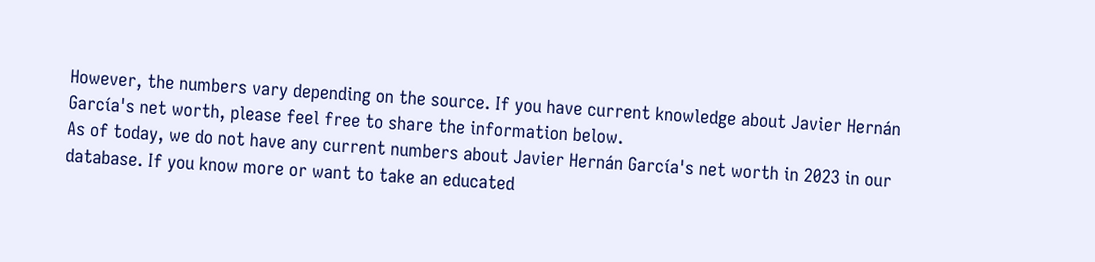However, the numbers vary depending on the source. If you have current knowledge about Javier Hernán García's net worth, please feel free to share the information below.
As of today, we do not have any current numbers about Javier Hernán García's net worth in 2023 in our database. If you know more or want to take an educated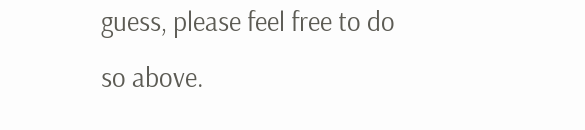guess, please feel free to do so above.